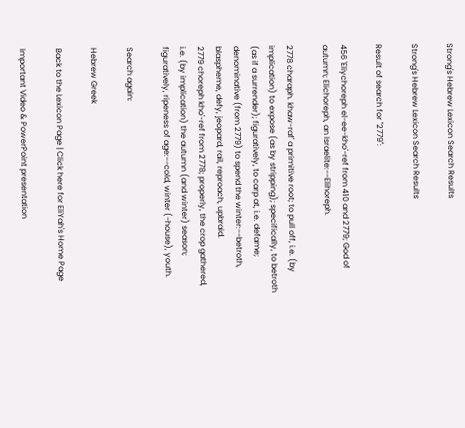Strong's Hebrew Lexicon Search Results

Strong's Hebrew Lexicon Search Results

Result of search for "2779":

456 'Eliychoreph el-ee-kho'-ref from 410 and 2779; God of autumn; Elichoreph, an Israelite:--Elihoreph.

2778 charaph. khaw-raf' a primitive root; to pull off, i.e. (by implication) to expose (as by stripping); specifically, to betroth (as if a surrender); figuratively, to carp at, i.e. defame; denominative (from 2779) to spend the winter:--betroth, blaspheme, defy, jeopard, rail, reproach, upbraid.
2779 choreph kho'-ref from 2778; properly, the crop gathered, i.e. (by implication) the autumn (and winter) season; figuratively, ripeness of age:--cold, winter (-house), youth.

Search again:

Hebrew Greek

Back to the Lexicon Page | Click here for EliYah's Home Page

Important Video & PowerPoint presentation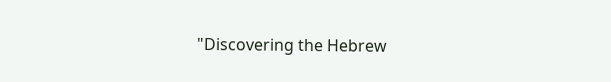"Discovering the Hebrew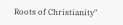Roots of Christianity"